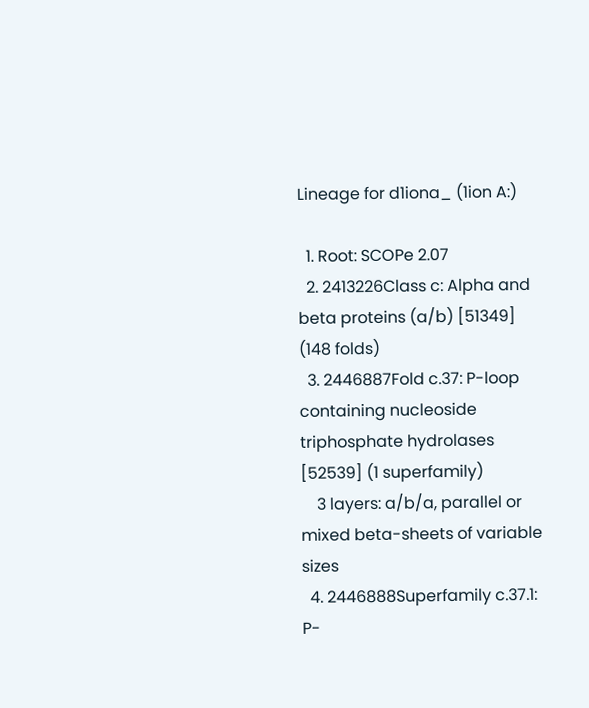Lineage for d1iona_ (1ion A:)

  1. Root: SCOPe 2.07
  2. 2413226Class c: Alpha and beta proteins (a/b) [51349] (148 folds)
  3. 2446887Fold c.37: P-loop containing nucleoside triphosphate hydrolases [52539] (1 superfamily)
    3 layers: a/b/a, parallel or mixed beta-sheets of variable sizes
  4. 2446888Superfamily c.37.1: P-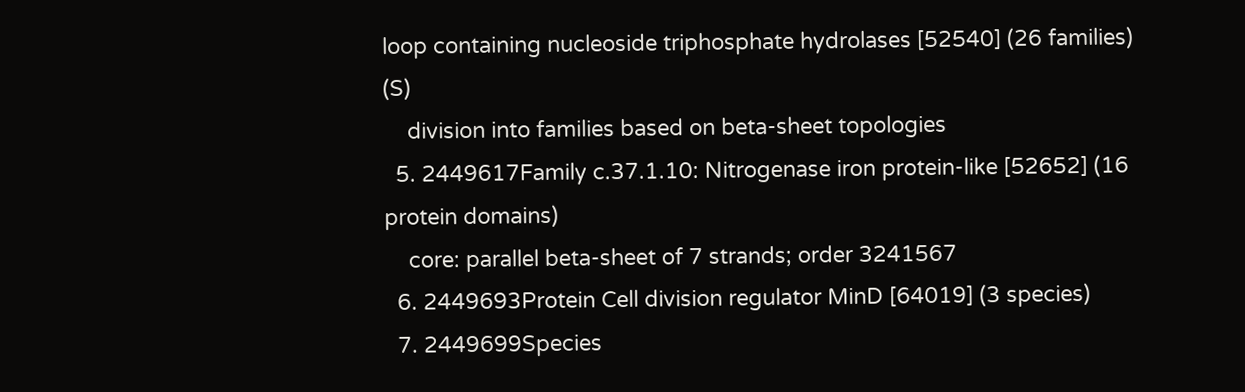loop containing nucleoside triphosphate hydrolases [52540] (26 families) (S)
    division into families based on beta-sheet topologies
  5. 2449617Family c.37.1.10: Nitrogenase iron protein-like [52652] (16 protein domains)
    core: parallel beta-sheet of 7 strands; order 3241567
  6. 2449693Protein Cell division regulator MinD [64019] (3 species)
  7. 2449699Species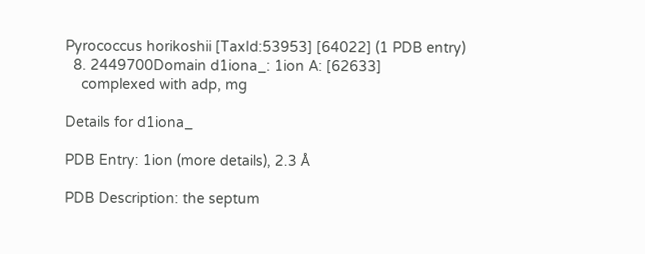Pyrococcus horikoshii [TaxId:53953] [64022] (1 PDB entry)
  8. 2449700Domain d1iona_: 1ion A: [62633]
    complexed with adp, mg

Details for d1iona_

PDB Entry: 1ion (more details), 2.3 Å

PDB Description: the septum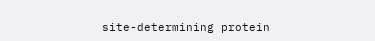site-determining protein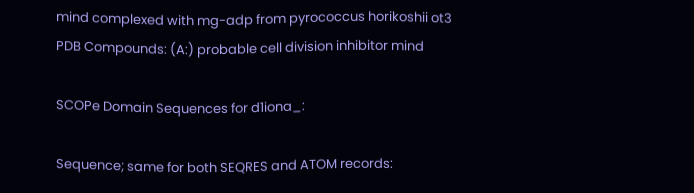mind complexed with mg-adp from pyrococcus horikoshii ot3
PDB Compounds: (A:) probable cell division inhibitor mind

SCOPe Domain Sequences for d1iona_:

Sequence; same for both SEQRES and ATOM records: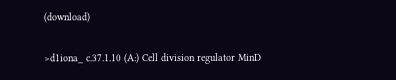(download)

>d1iona_ c.37.1.10 (A:) Cell division regulator MinD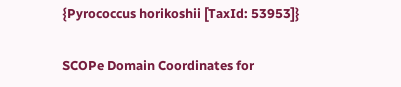{Pyrococcus horikoshii [TaxId: 53953]}

SCOPe Domain Coordinates for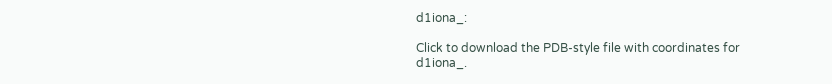d1iona_:

Click to download the PDB-style file with coordinates for d1iona_.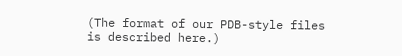(The format of our PDB-style files is described here.)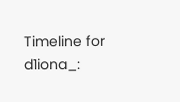Timeline for d1iona_: